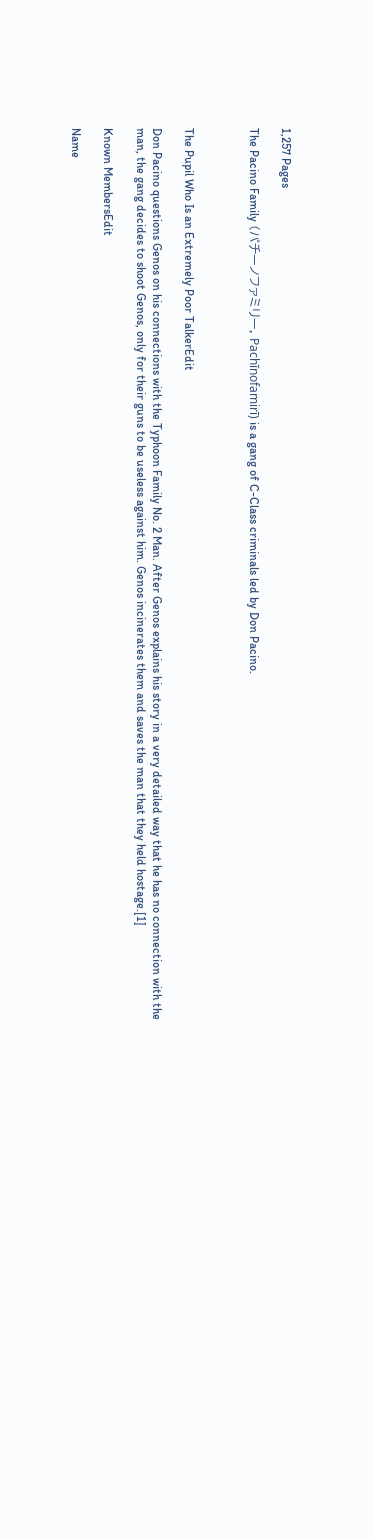1,257 Pages

The Pacino Family (パチーノファミリー, Pachīnofamirī) is a gang of C-Class criminals led by Don Pacino.



The Pupil Who Is an Extremely Poor TalkerEdit

Don Pacino questions Genos on his connections with the Typhoon Family No. 2 Man. After Genos explains his story in a very detailed way that he has no connection with the man, the gang decides to shoot Genos, only for their guns to be useless against him. Genos incinerates them and saves the man that they held hostage.[1]

Known MembersEdit

Name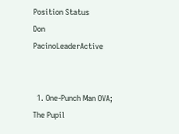Position Status
Don PacinoLeaderActive


  1. One-Punch Man OVA; The Pupil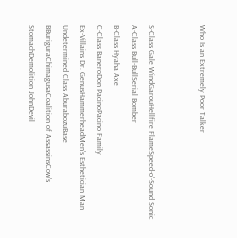Who Is an Extremely Poor Talker


S-Class Gale WindGarouHellfire FlameSpeed-o'-Sound Sonic
A-Class Bull-BullSerial Bomber
B-Class Hyaha Axe
C-Class BaneroDon PacinoPacino Family
Ex-Villains Dr. GenusHammerheadMen's Esthetician Man
Undetermined Class AburabozuBase BBuriguraChimagusaCoalition of AssassinsCow's StomachDemolition JohnDevil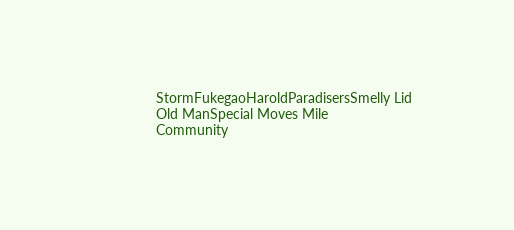StormFukegaoHaroldParadisersSmelly Lid Old ManSpecial Moves Mile
Community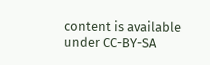content is available under CC-BY-SA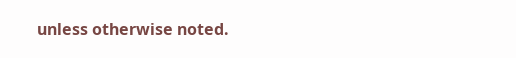unless otherwise noted.